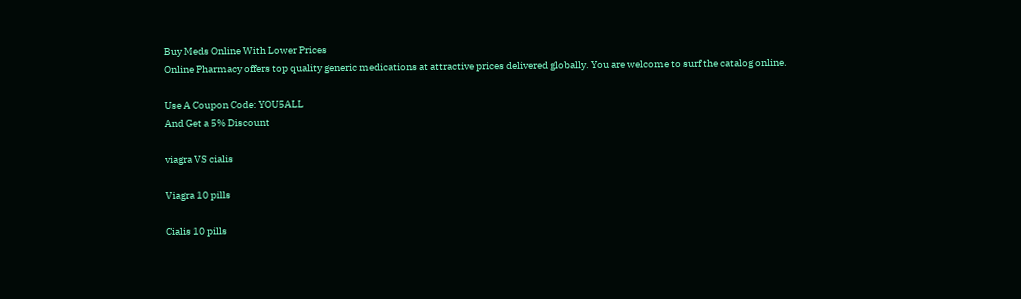Buy Meds Online With Lower Prices
Online Pharmacy offers top quality generic medications at attractive prices delivered globally. You are welcome to surf the catalog online.

Use A Coupon Code: YOU5ALL
And Get a 5% Discount

viagra VS cialis

Viagra 10 pills

Cialis 10 pills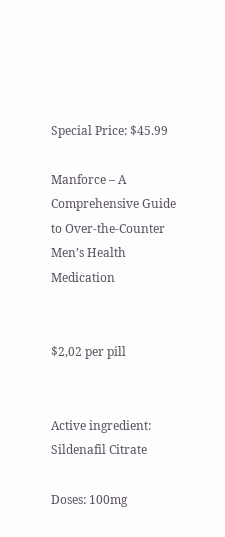Special Price: $45.99

Manforce – A Comprehensive Guide to Over-the-Counter Men’s Health Medication


$2,02 per pill


Active ingredient: Sildenafil Citrate

Doses: 100mg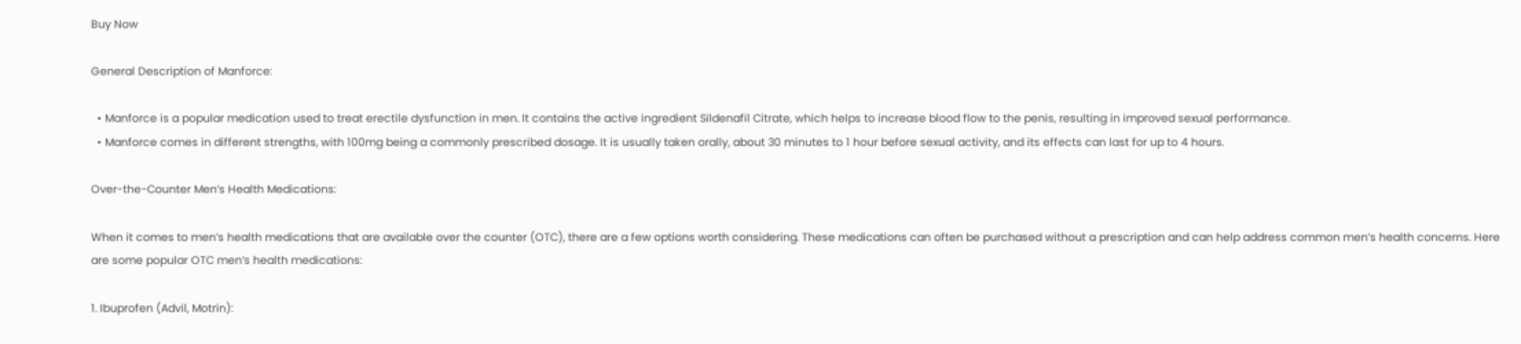Buy Now

General Description of Manforce:

  • Manforce is a popular medication used to treat erectile dysfunction in men. It contains the active ingredient Sildenafil Citrate, which helps to increase blood flow to the penis, resulting in improved sexual performance.
  • Manforce comes in different strengths, with 100mg being a commonly prescribed dosage. It is usually taken orally, about 30 minutes to 1 hour before sexual activity, and its effects can last for up to 4 hours.

Over-the-Counter Men’s Health Medications:

When it comes to men’s health medications that are available over the counter (OTC), there are a few options worth considering. These medications can often be purchased without a prescription and can help address common men’s health concerns. Here are some popular OTC men’s health medications:

1. Ibuprofen (Advil, Motrin):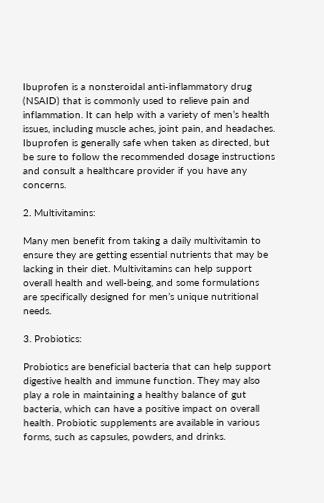Ibuprofen is a nonsteroidal anti-inflammatory drug (NSAID) that is commonly used to relieve pain and inflammation. It can help with a variety of men’s health issues, including muscle aches, joint pain, and headaches. Ibuprofen is generally safe when taken as directed, but be sure to follow the recommended dosage instructions and consult a healthcare provider if you have any concerns.

2. Multivitamins:

Many men benefit from taking a daily multivitamin to ensure they are getting essential nutrients that may be lacking in their diet. Multivitamins can help support overall health and well-being, and some formulations are specifically designed for men’s unique nutritional needs.

3. Probiotics:

Probiotics are beneficial bacteria that can help support digestive health and immune function. They may also play a role in maintaining a healthy balance of gut bacteria, which can have a positive impact on overall health. Probiotic supplements are available in various forms, such as capsules, powders, and drinks.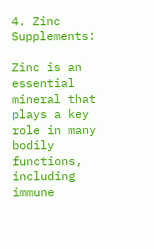4. Zinc Supplements:

Zinc is an essential mineral that plays a key role in many bodily functions, including immune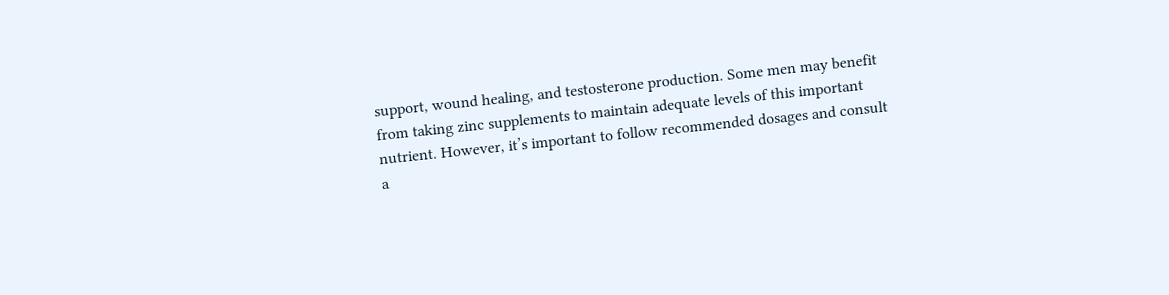support, wound healing, and testosterone production. Some men may benefit from taking zinc supplements to maintain adequate levels of this important nutrient. However, it’s important to follow recommended dosages and consult a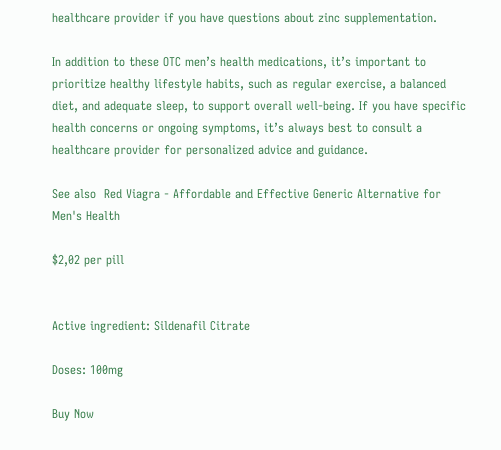healthcare provider if you have questions about zinc supplementation.

In addition to these OTC men’s health medications, it’s important to prioritize healthy lifestyle habits, such as regular exercise, a balanced diet, and adequate sleep, to support overall well-being. If you have specific health concerns or ongoing symptoms, it’s always best to consult a healthcare provider for personalized advice and guidance.

See also  Red Viagra - Affordable and Effective Generic Alternative for Men's Health

$2,02 per pill


Active ingredient: Sildenafil Citrate

Doses: 100mg

Buy Now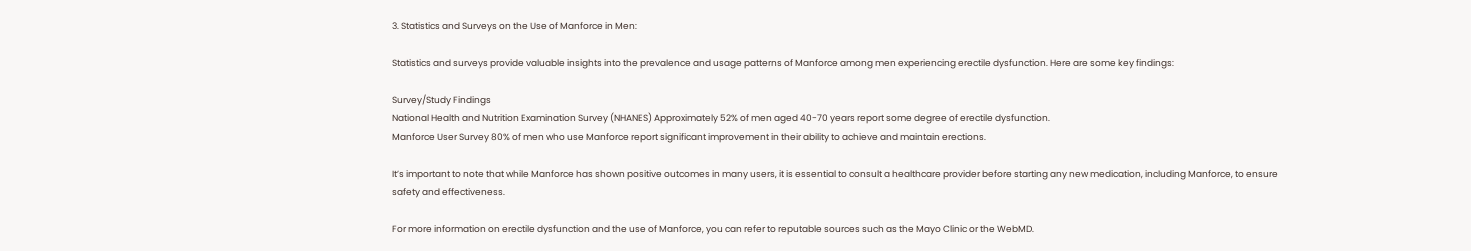3. Statistics and Surveys on the Use of Manforce in Men:

Statistics and surveys provide valuable insights into the prevalence and usage patterns of Manforce among men experiencing erectile dysfunction. Here are some key findings:

Survey/Study Findings
National Health and Nutrition Examination Survey (NHANES) Approximately 52% of men aged 40-70 years report some degree of erectile dysfunction.
Manforce User Survey 80% of men who use Manforce report significant improvement in their ability to achieve and maintain erections.

It’s important to note that while Manforce has shown positive outcomes in many users, it is essential to consult a healthcare provider before starting any new medication, including Manforce, to ensure safety and effectiveness.

For more information on erectile dysfunction and the use of Manforce, you can refer to reputable sources such as the Mayo Clinic or the WebMD.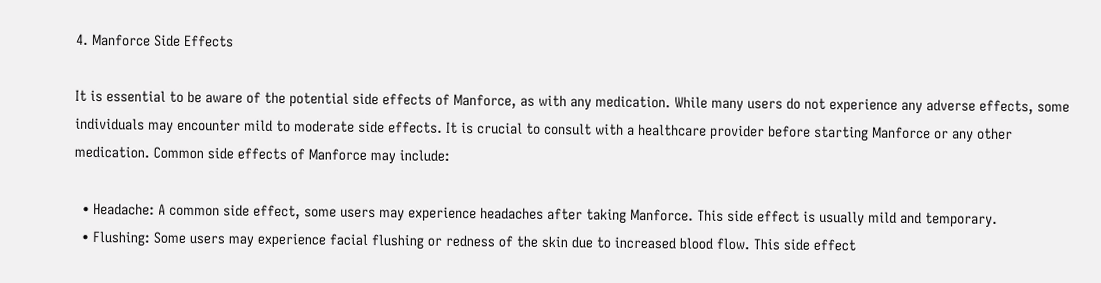4. Manforce Side Effects

It is essential to be aware of the potential side effects of Manforce, as with any medication. While many users do not experience any adverse effects, some individuals may encounter mild to moderate side effects. It is crucial to consult with a healthcare provider before starting Manforce or any other medication. Common side effects of Manforce may include:

  • Headache: A common side effect, some users may experience headaches after taking Manforce. This side effect is usually mild and temporary.
  • Flushing: Some users may experience facial flushing or redness of the skin due to increased blood flow. This side effect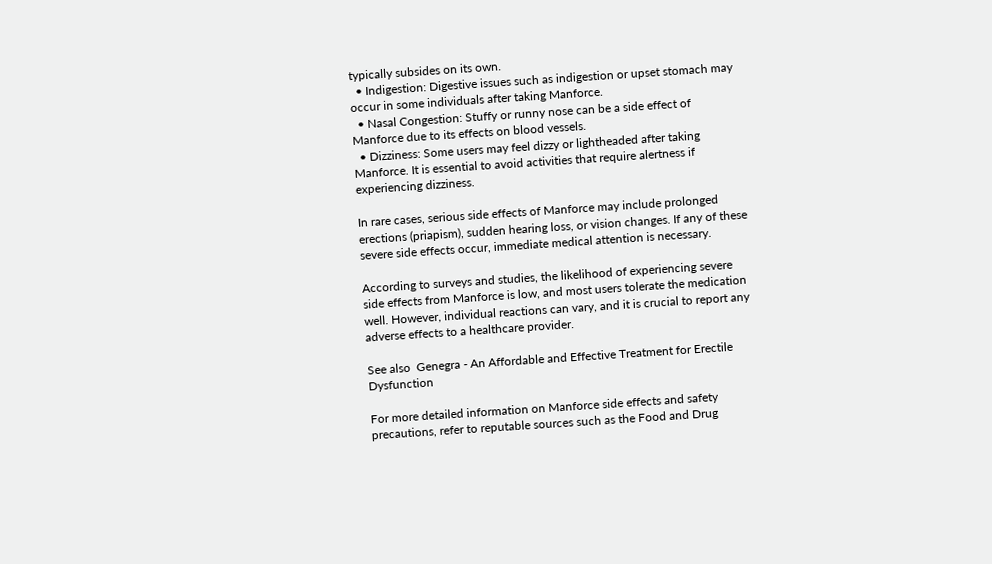typically subsides on its own.
  • Indigestion: Digestive issues such as indigestion or upset stomach may occur in some individuals after taking Manforce.
  • Nasal Congestion: Stuffy or runny nose can be a side effect of Manforce due to its effects on blood vessels.
  • Dizziness: Some users may feel dizzy or lightheaded after taking Manforce. It is essential to avoid activities that require alertness if experiencing dizziness.

In rare cases, serious side effects of Manforce may include prolonged erections (priapism), sudden hearing loss, or vision changes. If any of these severe side effects occur, immediate medical attention is necessary.

According to surveys and studies, the likelihood of experiencing severe side effects from Manforce is low, and most users tolerate the medication well. However, individual reactions can vary, and it is crucial to report any adverse effects to a healthcare provider.

See also  Genegra - An Affordable and Effective Treatment for Erectile Dysfunction

For more detailed information on Manforce side effects and safety precautions, refer to reputable sources such as the Food and Drug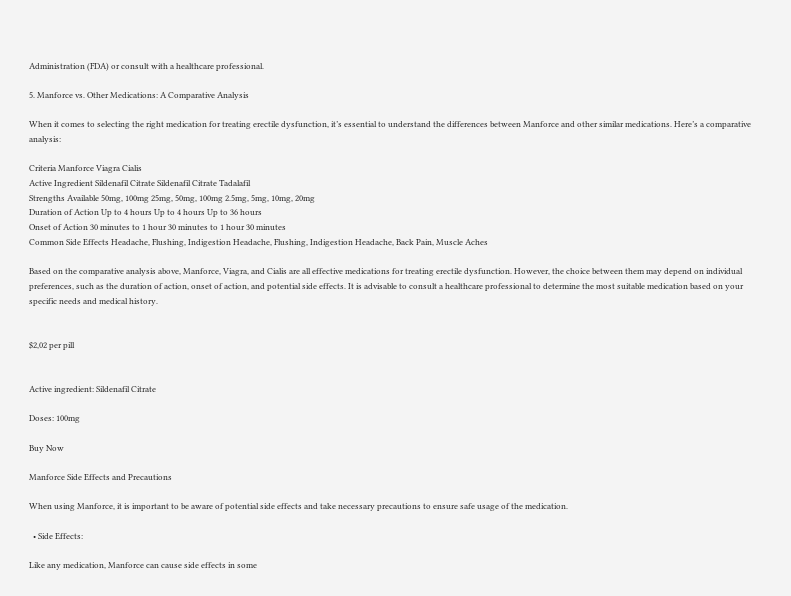Administration (FDA) or consult with a healthcare professional.

5. Manforce vs. Other Medications: A Comparative Analysis

When it comes to selecting the right medication for treating erectile dysfunction, it’s essential to understand the differences between Manforce and other similar medications. Here’s a comparative analysis:

Criteria Manforce Viagra Cialis
Active Ingredient Sildenafil Citrate Sildenafil Citrate Tadalafil
Strengths Available 50mg, 100mg 25mg, 50mg, 100mg 2.5mg, 5mg, 10mg, 20mg
Duration of Action Up to 4 hours Up to 4 hours Up to 36 hours
Onset of Action 30 minutes to 1 hour 30 minutes to 1 hour 30 minutes
Common Side Effects Headache, Flushing, Indigestion Headache, Flushing, Indigestion Headache, Back Pain, Muscle Aches

Based on the comparative analysis above, Manforce, Viagra, and Cialis are all effective medications for treating erectile dysfunction. However, the choice between them may depend on individual preferences, such as the duration of action, onset of action, and potential side effects. It is advisable to consult a healthcare professional to determine the most suitable medication based on your specific needs and medical history.


$2,02 per pill


Active ingredient: Sildenafil Citrate

Doses: 100mg

Buy Now

Manforce Side Effects and Precautions

When using Manforce, it is important to be aware of potential side effects and take necessary precautions to ensure safe usage of the medication.

  • Side Effects:

Like any medication, Manforce can cause side effects in some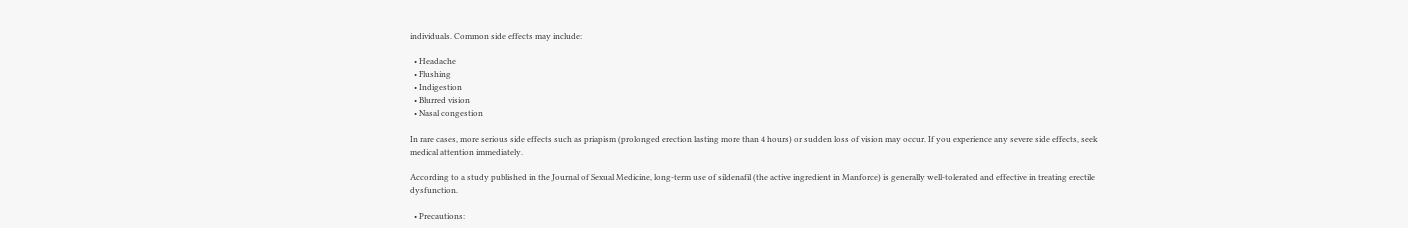individuals. Common side effects may include:

  • Headache
  • Flushing
  • Indigestion
  • Blurred vision
  • Nasal congestion

In rare cases, more serious side effects such as priapism (prolonged erection lasting more than 4 hours) or sudden loss of vision may occur. If you experience any severe side effects, seek medical attention immediately.

According to a study published in the Journal of Sexual Medicine, long-term use of sildenafil (the active ingredient in Manforce) is generally well-tolerated and effective in treating erectile dysfunction.

  • Precautions: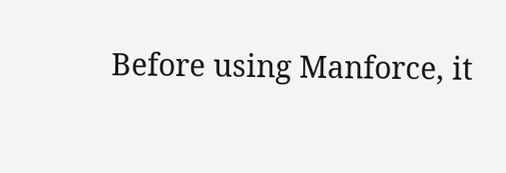Before using Manforce, it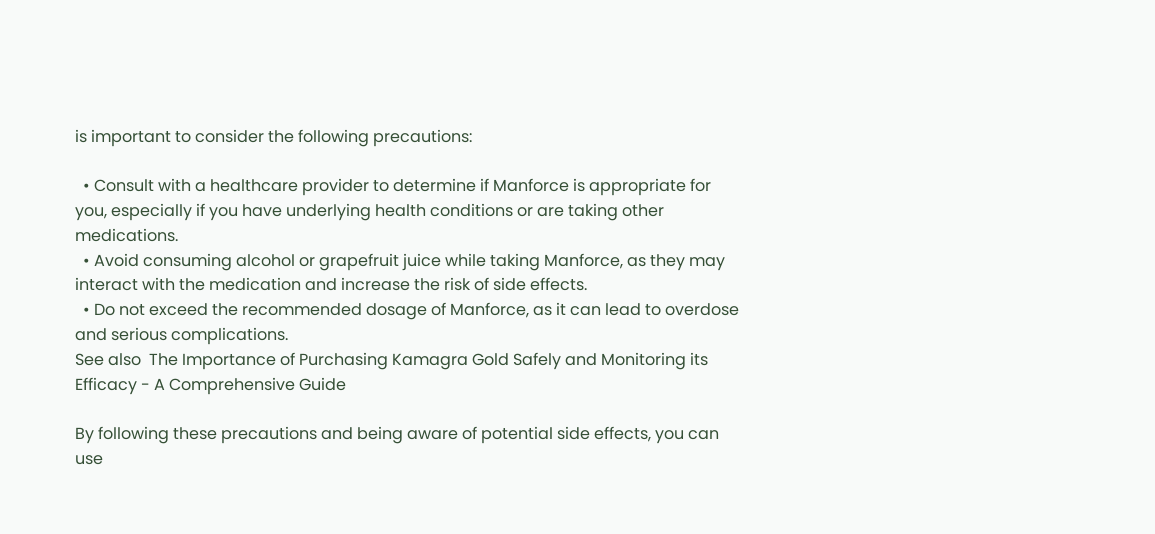is important to consider the following precautions:

  • Consult with a healthcare provider to determine if Manforce is appropriate for you, especially if you have underlying health conditions or are taking other medications.
  • Avoid consuming alcohol or grapefruit juice while taking Manforce, as they may interact with the medication and increase the risk of side effects.
  • Do not exceed the recommended dosage of Manforce, as it can lead to overdose and serious complications.
See also  The Importance of Purchasing Kamagra Gold Safely and Monitoring its Efficacy - A Comprehensive Guide

By following these precautions and being aware of potential side effects, you can use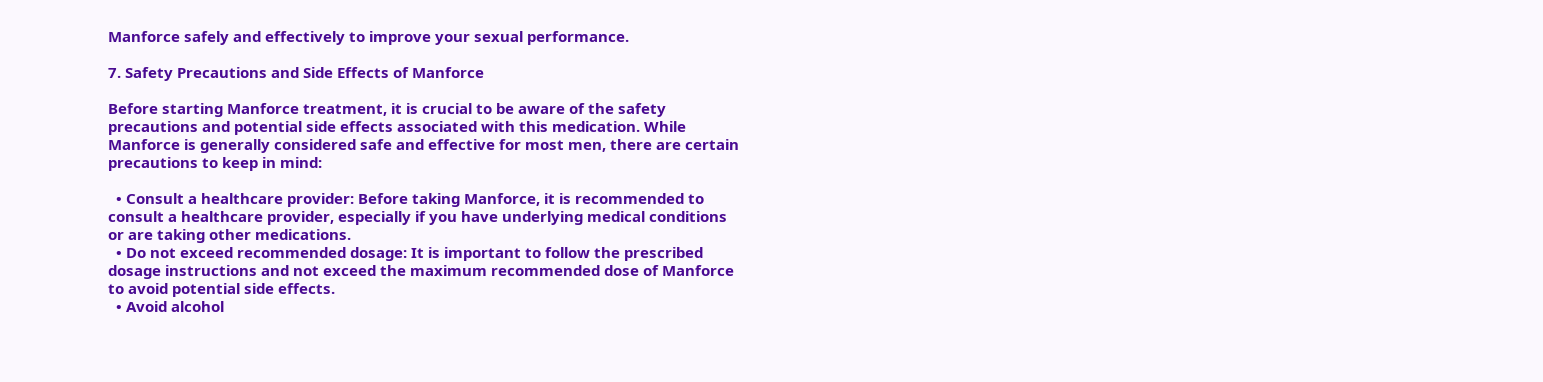Manforce safely and effectively to improve your sexual performance.

7. Safety Precautions and Side Effects of Manforce

Before starting Manforce treatment, it is crucial to be aware of the safety precautions and potential side effects associated with this medication. While Manforce is generally considered safe and effective for most men, there are certain precautions to keep in mind:

  • Consult a healthcare provider: Before taking Manforce, it is recommended to consult a healthcare provider, especially if you have underlying medical conditions or are taking other medications.
  • Do not exceed recommended dosage: It is important to follow the prescribed dosage instructions and not exceed the maximum recommended dose of Manforce to avoid potential side effects.
  • Avoid alcohol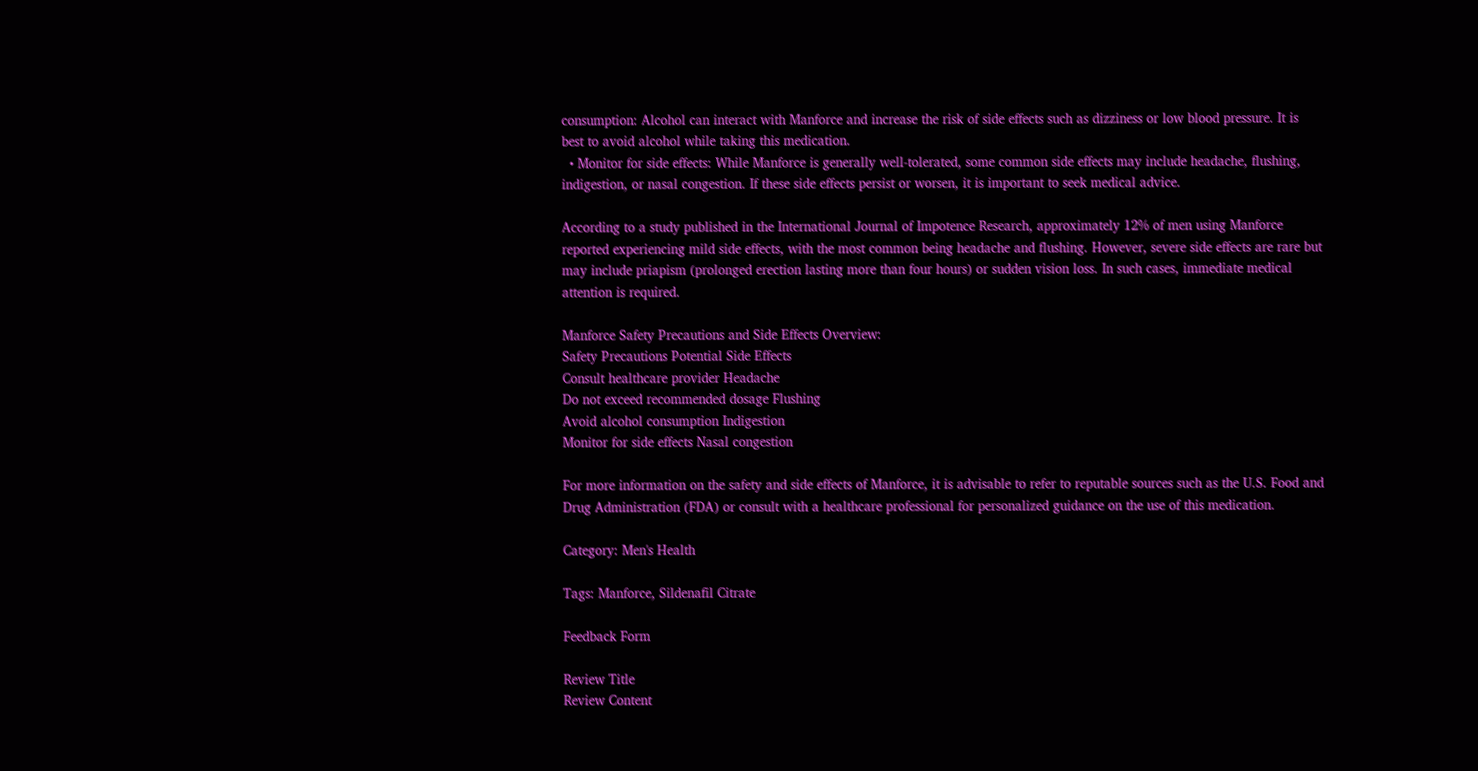consumption: Alcohol can interact with Manforce and increase the risk of side effects such as dizziness or low blood pressure. It is best to avoid alcohol while taking this medication.
  • Monitor for side effects: While Manforce is generally well-tolerated, some common side effects may include headache, flushing, indigestion, or nasal congestion. If these side effects persist or worsen, it is important to seek medical advice.

According to a study published in the International Journal of Impotence Research, approximately 12% of men using Manforce reported experiencing mild side effects, with the most common being headache and flushing. However, severe side effects are rare but may include priapism (prolonged erection lasting more than four hours) or sudden vision loss. In such cases, immediate medical attention is required.

Manforce Safety Precautions and Side Effects Overview:
Safety Precautions Potential Side Effects
Consult healthcare provider Headache
Do not exceed recommended dosage Flushing
Avoid alcohol consumption Indigestion
Monitor for side effects Nasal congestion

For more information on the safety and side effects of Manforce, it is advisable to refer to reputable sources such as the U.S. Food and Drug Administration (FDA) or consult with a healthcare professional for personalized guidance on the use of this medication.

Category: Men's Health

Tags: Manforce, Sildenafil Citrate

Feedback Form

Review Title
Review Content